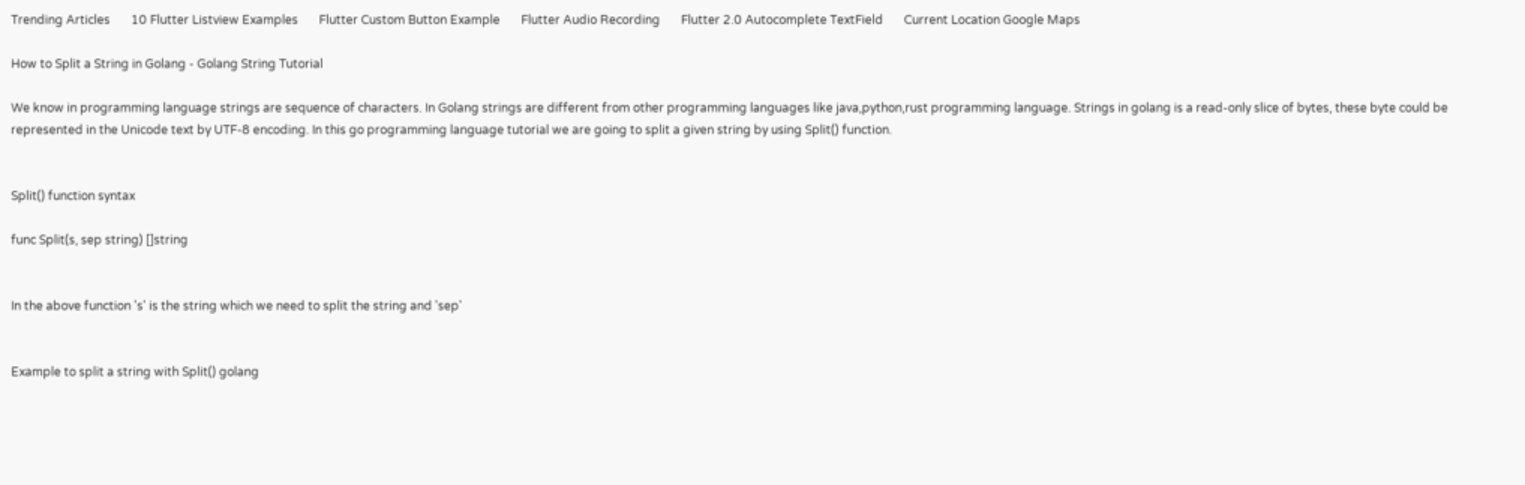Trending Articles       10 Flutter Listview Examples       Flutter Custom Button Example       Flutter Audio Recording       Flutter 2.0 Autocomplete TextField       Current Location Google Maps

How to Split a String in Golang - Golang String Tutorial

We know in programming language strings are sequence of characters. In Golang strings are different from other programming languages like java,python,rust programming language. Strings in golang is a read-only slice of bytes, these byte could be represented in the Unicode text by UTF-8 encoding. In this go programming language tutorial we are going to split a given string by using Split() function.


Split() function syntax

func Split(s, sep string) []string


In the above function 's' is the string which we need to split the string and 'sep'


Example to split a string with Split() golang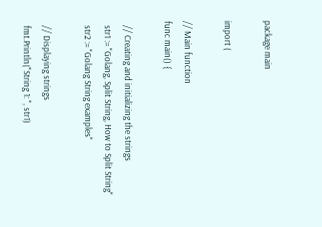package main

import (

// Main function
func main() {

  // Creating and initializing the strings
  str1 := "Golang, Split String, How to Split String"
  str2 := "Golang String examples"

  // Displaying strings
  fmt.Println("String 1: ", str1)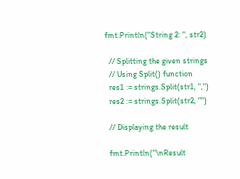fmt.Println("String 2: ", str2)

  // Splitting the given strings
  // Using Split() function
  res1 := strings.Split(str1, ",")
  res2 := strings.Split(str2, "")

  // Displaying the result

  fmt.Println("\nResult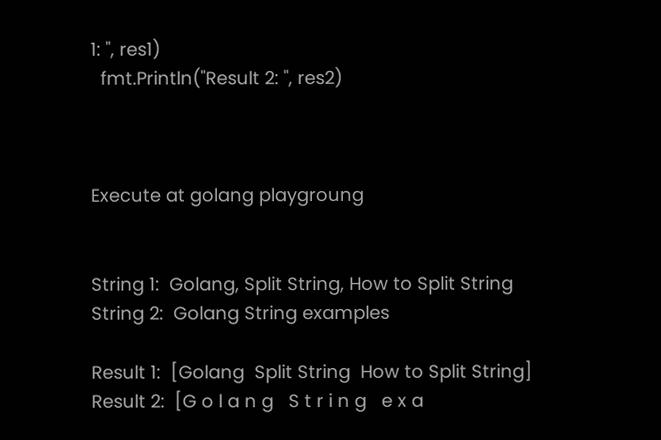1: ", res1)
  fmt.Println("Result 2: ", res2)



Execute at golang playgroung


String 1:  Golang, Split String, How to Split String
String 2:  Golang String examples

Result 1:  [Golang  Split String  How to Split String]
Result 2:  [G o l a n g   S t r i n g   e x a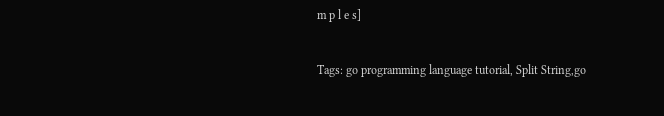m p l e s]


Tags: go programming language tutorial, Split String,go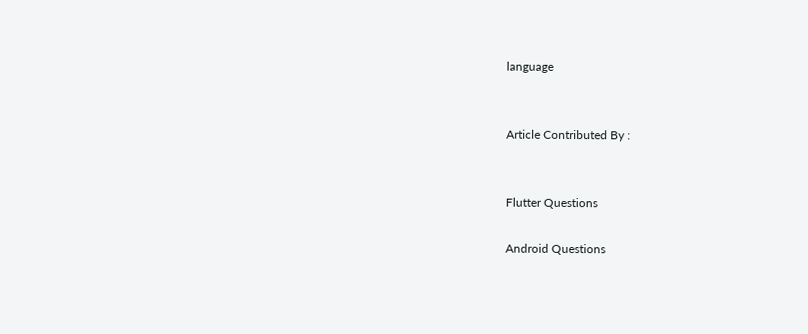language


Article Contributed By :


Flutter Questions

Android Questions